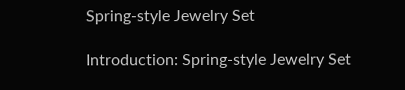Spring-style Jewelry Set

Introduction: Spring-style Jewelry Set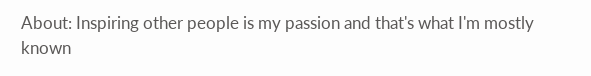About: Inspiring other people is my passion and that's what I'm mostly known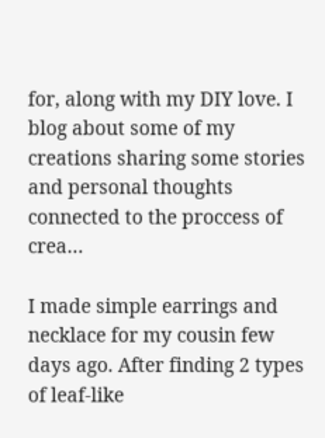for, along with my DIY love. I blog about some of my creations sharing some stories and personal thoughts connected to the proccess of crea…

I made simple earrings and necklace for my cousin few days ago. After finding 2 types of leaf-like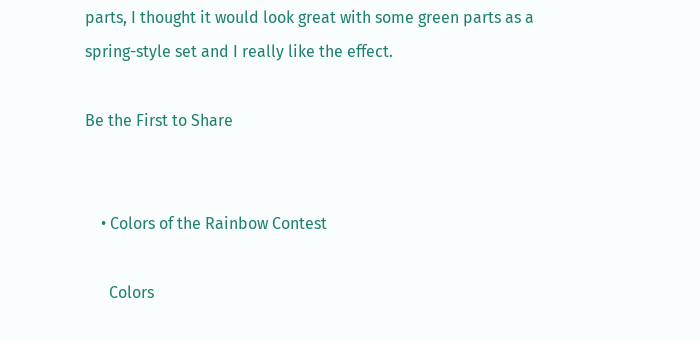parts, I thought it would look great with some green parts as a spring-style set and I really like the effect.

Be the First to Share


    • Colors of the Rainbow Contest

      Colors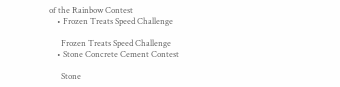of the Rainbow Contest
    • Frozen Treats Speed Challenge

      Frozen Treats Speed Challenge
    • Stone Concrete Cement Contest

      Stone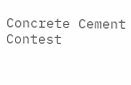Concrete Cement Contest